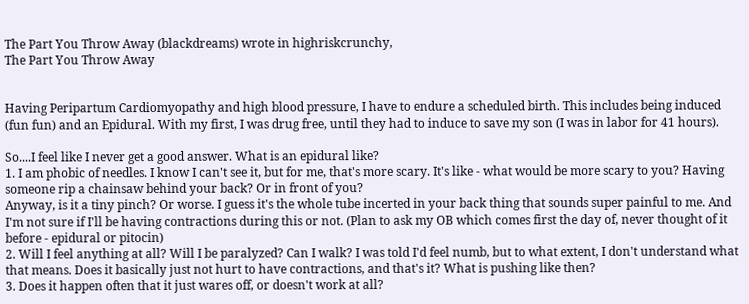The Part You Throw Away (blackdreams) wrote in highriskcrunchy,
The Part You Throw Away


Having Peripartum Cardiomyopathy and high blood pressure, I have to endure a scheduled birth. This includes being induced (fun fun) and an Epidural. With my first, I was drug free, until they had to induce to save my son (I was in labor for 41 hours).

So....I feel like I never get a good answer. What is an epidural like?
1. I am phobic of needles. I know I can't see it, but for me, that's more scary. It's like - what would be more scary to you? Having someone rip a chainsaw behind your back? Or in front of you?
Anyway, is it a tiny pinch? Or worse. I guess it's the whole tube incerted in your back thing that sounds super painful to me. And I'm not sure if I'll be having contractions during this or not. (Plan to ask my OB which comes first the day of, never thought of it before - epidural or pitocin)
2. Will I feel anything at all? Will I be paralyzed? Can I walk? I was told I'd feel numb, but to what extent, I don't understand what that means. Does it basically just not hurt to have contractions, and that's it? What is pushing like then?
3. Does it happen often that it just wares off, or doesn't work at all?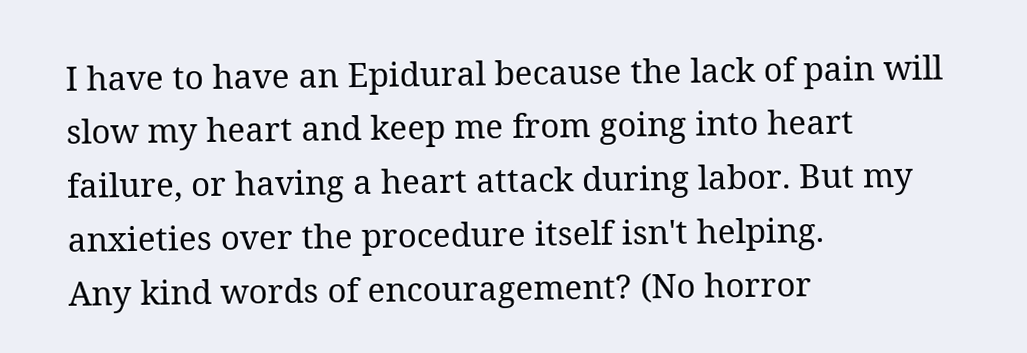I have to have an Epidural because the lack of pain will slow my heart and keep me from going into heart failure, or having a heart attack during labor. But my anxieties over the procedure itself isn't helping.
Any kind words of encouragement? (No horror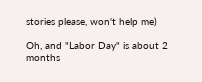stories please, won't help me)

Oh, and "Labor Day" is about 2 months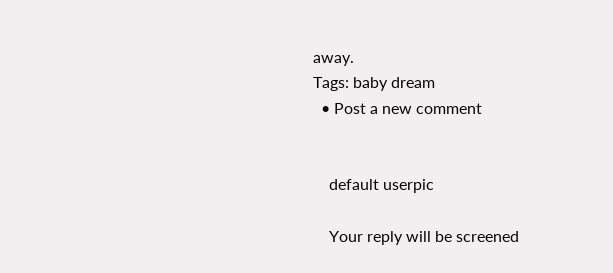away.
Tags: baby dream
  • Post a new comment


    default userpic

    Your reply will be screened